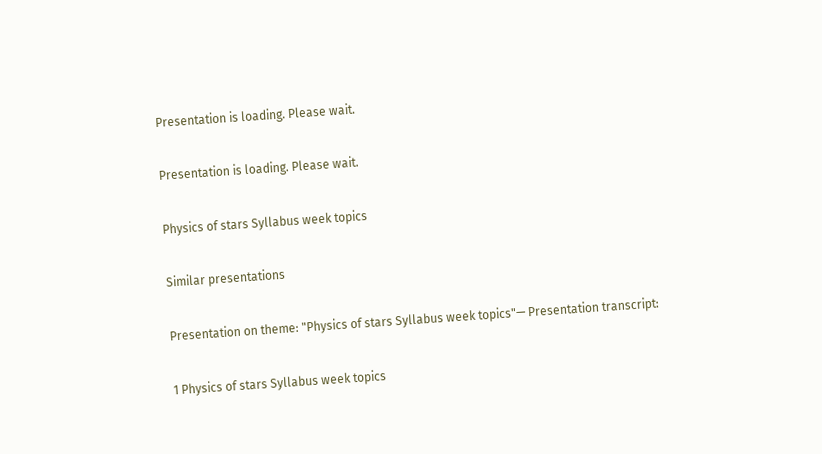Presentation is loading. Please wait.

Presentation is loading. Please wait.

Physics of stars Syllabus week topics

Similar presentations

Presentation on theme: "Physics of stars Syllabus week topics"— Presentation transcript:

1 Physics of stars Syllabus week topics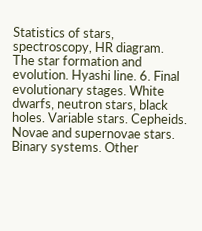Statistics of stars, spectroscopy, HR diagram. The star formation and evolution. Hyashi line. 6. Final evolutionary stages. White dwarfs, neutron stars, black holes. Variable stars. Cepheids. Novae and supernovae stars. Binary systems. Other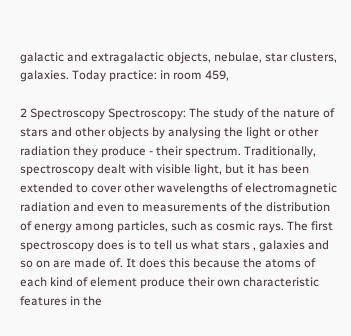galactic and extragalactic objects, nebulae, star clusters, galaxies. Today practice: in room 459,

2 Spectroscopy Spectroscopy: The study of the nature of stars and other objects by analysing the light or other radiation they produce - their spectrum. Traditionally, spectroscopy dealt with visible light, but it has been extended to cover other wavelengths of electromagnetic radiation and even to measurements of the distribution of energy among particles, such as cosmic rays. The first spectroscopy does is to tell us what stars , galaxies and so on are made of. It does this because the atoms of each kind of element produce their own characteristic features in the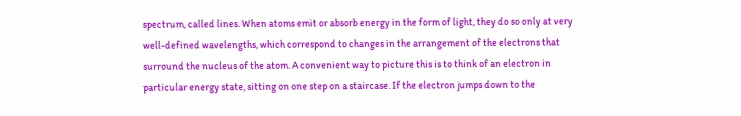spectrum, called lines. When atoms emit or absorb energy in the form of light, they do so only at very well-defined wavelengths, which correspond to changes in the arrangement of the electrons that surround the nucleus of the atom. A convenient way to picture this is to think of an electron in particular energy state, sitting on one step on a staircase. If the electron jumps down to the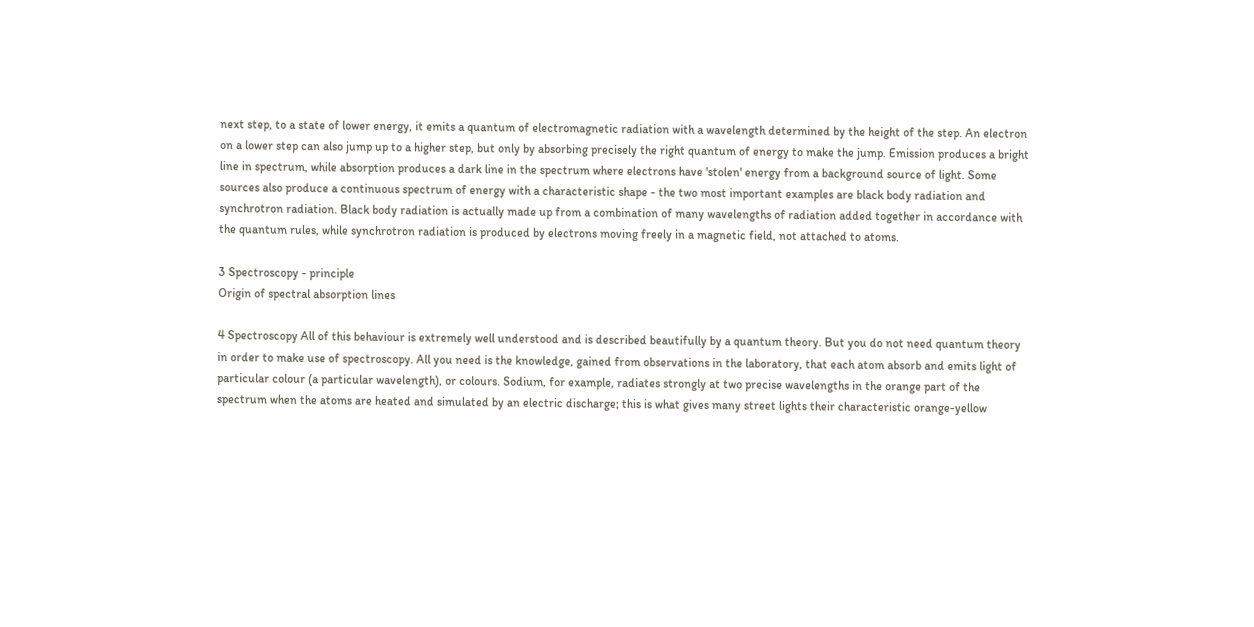next step, to a state of lower energy, it emits a quantum of electromagnetic radiation with a wavelength determined by the height of the step. An electron on a lower step can also jump up to a higher step, but only by absorbing precisely the right quantum of energy to make the jump. Emission produces a bright line in spectrum, while absorption produces a dark line in the spectrum where electrons have 'stolen' energy from a background source of light. Some sources also produce a continuous spectrum of energy with a characteristic shape - the two most important examples are black body radiation and synchrotron radiation. Black body radiation is actually made up from a combination of many wavelengths of radiation added together in accordance with the quantum rules, while synchrotron radiation is produced by electrons moving freely in a magnetic field, not attached to atoms.

3 Spectroscopy - principle
Origin of spectral absorption lines

4 Spectroscopy All of this behaviour is extremely well understood and is described beautifully by a quantum theory. But you do not need quantum theory in order to make use of spectroscopy. All you need is the knowledge, gained from observations in the laboratory, that each atom absorb and emits light of particular colour (a particular wavelength), or colours. Sodium, for example, radiates strongly at two precise wavelengths in the orange part of the spectrum when the atoms are heated and simulated by an electric discharge; this is what gives many street lights their characteristic orange-yellow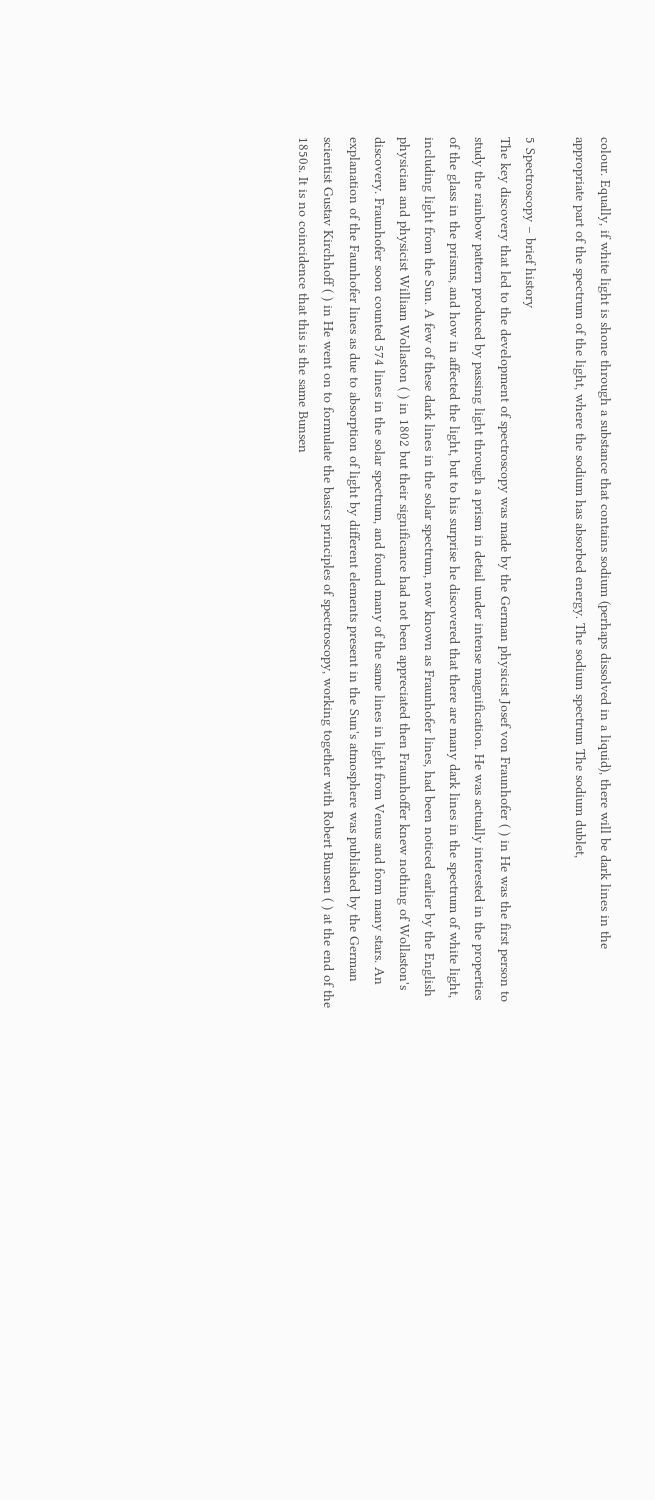colour. Equally, if white light is shone through a substance that contains sodium (perhaps dissolved in a liquid), there will be dark lines in the appropriate part of the spectrum of the light, where the sodium has absorbed energy. The sodium spectrum The sodium dublet,

5 Spectroscopy – brief history
The key discovery that led to the development of spectroscopy was made by the German physicist Josef von Fraunhofer ( ) in He was the first person to study the rainbow pattern produced by passing light through a prism in detail under intense magnification. He was actually interested in the properties of the glass in the prisms, and how in affected the light, but to his surprise he discovered that there are many dark lines in the spectrum of white light, including light from the Sun. A few of these dark lines in the solar spectrum, now known as Fraunhofer lines, had been noticed earlier by the English physician and physicist William Wollaston ( ) in 1802 but their significance had not been appreciated then Fraunhoffer knew nothing of Wollaston's discovery. Fraunhofer soon counted 574 lines in the solar spectrum, and found many of the same lines in light from Venus and form many stars. An explanation of the Faunhofer lines as due to absorption of light by different elements present in the Sun's atmosphere was published by the German scientist Gustav Kirchhoff ( ) in He went on to formulate the basics principles of spectroscopy, working together with Robert Bunsen ( ) at the end of the 1850s. It is no coincidence that this is the same Bunsen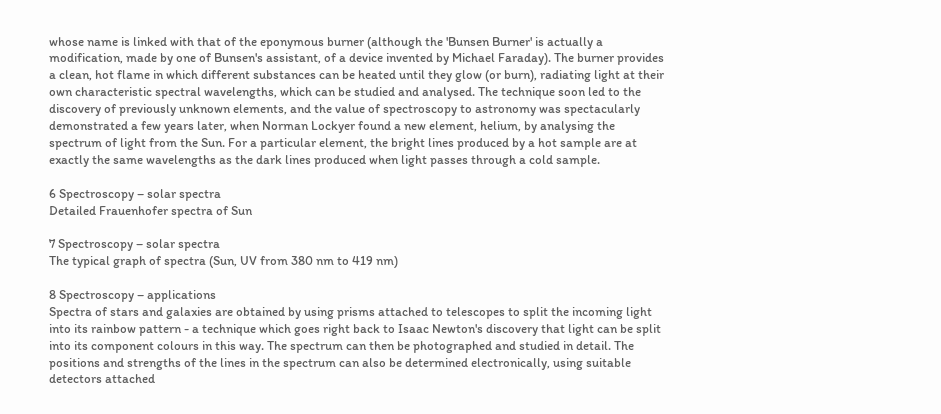whose name is linked with that of the eponymous burner (although the 'Bunsen Burner' is actually a modification, made by one of Bunsen's assistant, of a device invented by Michael Faraday). The burner provides a clean, hot flame in which different substances can be heated until they glow (or burn), radiating light at their own characteristic spectral wavelengths, which can be studied and analysed. The technique soon led to the discovery of previously unknown elements, and the value of spectroscopy to astronomy was spectacularly demonstrated a few years later, when Norman Lockyer found a new element, helium, by analysing the spectrum of light from the Sun. For a particular element, the bright lines produced by a hot sample are at exactly the same wavelengths as the dark lines produced when light passes through a cold sample.

6 Spectroscopy – solar spectra
Detailed Frauenhofer spectra of Sun

7 Spectroscopy – solar spectra
The typical graph of spectra (Sun, UV from 380 nm to 419 nm)

8 Spectroscopy – applications
Spectra of stars and galaxies are obtained by using prisms attached to telescopes to split the incoming light into its rainbow pattern - a technique which goes right back to Isaac Newton's discovery that light can be split into its component colours in this way. The spectrum can then be photographed and studied in detail. The positions and strengths of the lines in the spectrum can also be determined electronically, using suitable detectors attached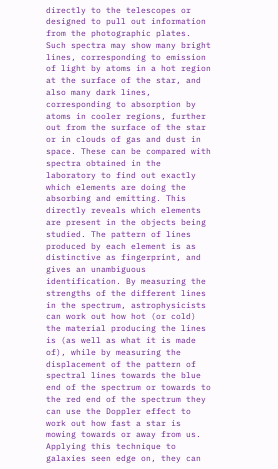directly to the telescopes or designed to pull out information from the photographic plates. Such spectra may show many bright lines, corresponding to emission of light by atoms in a hot region at the surface of the star, and also many dark lines, corresponding to absorption by atoms in cooler regions, further out from the surface of the star or in clouds of gas and dust in space. These can be compared with spectra obtained in the laboratory to find out exactly which elements are doing the absorbing and emitting. This directly reveals which elements are present in the objects being studied. The pattern of lines produced by each element is as distinctive as fingerprint, and gives an unambiguous identification. By measuring the strengths of the different lines in the spectrum, astrophysicists can work out how hot (or cold) the material producing the lines is (as well as what it is made of), while by measuring the displacement of the pattern of spectral lines towards the blue end of the spectrum or towards to the red end of the spectrum they can use the Doppler effect to work out how fast a star is mowing towards or away from us. Applying this technique to galaxies seen edge on, they can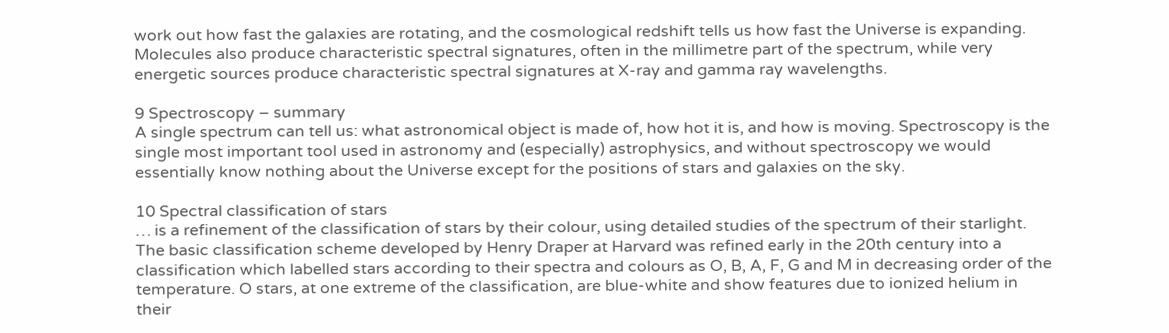work out how fast the galaxies are rotating, and the cosmological redshift tells us how fast the Universe is expanding. Molecules also produce characteristic spectral signatures, often in the millimetre part of the spectrum, while very energetic sources produce characteristic spectral signatures at X-ray and gamma ray wavelengths.

9 Spectroscopy – summary
A single spectrum can tell us: what astronomical object is made of, how hot it is, and how is moving. Spectroscopy is the single most important tool used in astronomy and (especially) astrophysics, and without spectroscopy we would essentially know nothing about the Universe except for the positions of stars and galaxies on the sky.

10 Spectral classification of stars
… is a refinement of the classification of stars by their colour, using detailed studies of the spectrum of their starlight. The basic classification scheme developed by Henry Draper at Harvard was refined early in the 20th century into a classification which labelled stars according to their spectra and colours as O, B, A, F, G and M in decreasing order of the temperature. O stars, at one extreme of the classification, are blue-white and show features due to ionized helium in their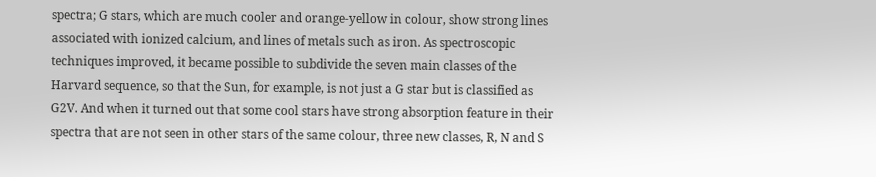spectra; G stars, which are much cooler and orange-yellow in colour, show strong lines associated with ionized calcium, and lines of metals such as iron. As spectroscopic techniques improved, it became possible to subdivide the seven main classes of the Harvard sequence, so that the Sun, for example, is not just a G star but is classified as G2V. And when it turned out that some cool stars have strong absorption feature in their spectra that are not seen in other stars of the same colour, three new classes, R, N and S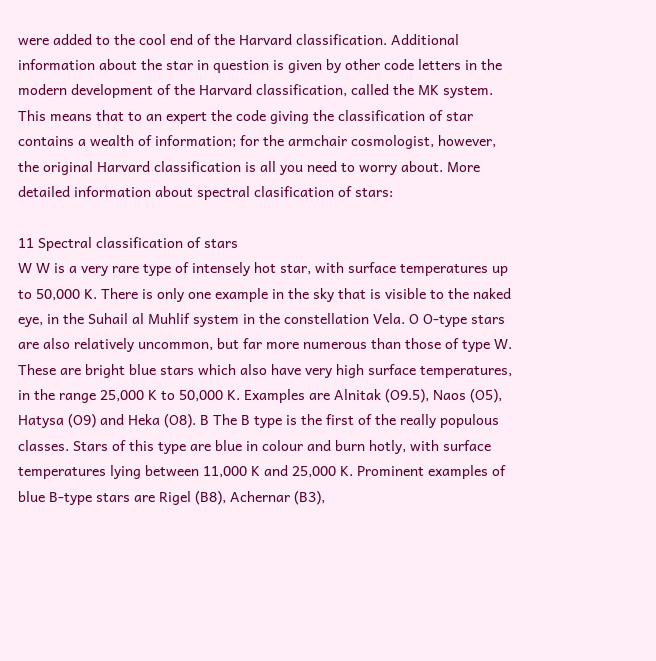were added to the cool end of the Harvard classification. Additional information about the star in question is given by other code letters in the modern development of the Harvard classification, called the MK system. This means that to an expert the code giving the classification of star contains a wealth of information; for the armchair cosmologist, however, the original Harvard classification is all you need to worry about. More detailed information about spectral clasification of stars:

11 Spectral classification of stars
W W is a very rare type of intensely hot star, with surface temperatures up to 50,000 K. There is only one example in the sky that is visible to the naked eye, in the Suhail al Muhlif system in the constellation Vela. O O-type stars are also relatively uncommon, but far more numerous than those of type W. These are bright blue stars which also have very high surface temperatures, in the range 25,000 K to 50,000 K. Examples are Alnitak (O9.5), Naos (O5), Hatysa (O9) and Heka (O8). B The B type is the first of the really populous classes. Stars of this type are blue in colour and burn hotly, with surface temperatures lying between 11,000 K and 25,000 K. Prominent examples of blue B-type stars are Rigel (B8), Achernar (B3),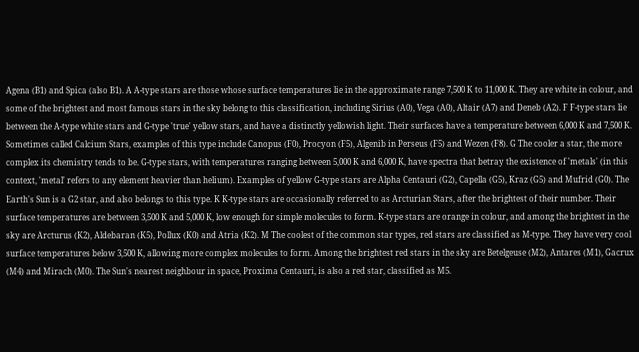Agena (B1) and Spica (also B1). A A-type stars are those whose surface temperatures lie in the approximate range 7,500 K to 11,000 K. They are white in colour, and some of the brightest and most famous stars in the sky belong to this classification, including Sirius (A0), Vega (A0), Altair (A7) and Deneb (A2). F F-type stars lie between the A-type white stars and G-type 'true' yellow stars, and have a distinctly yellowish light. Their surfaces have a temperature between 6,000 K and 7,500 K. Sometimes called Calcium Stars, examples of this type include Canopus (F0), Procyon (F5), Algenib in Perseus (F5) and Wezen (F8). G The cooler a star, the more complex its chemistry tends to be. G-type stars, with temperatures ranging between 5,000 K and 6,000 K, have spectra that betray the existence of 'metals' (in this context, 'metal' refers to any element heavier than helium). Examples of yellow G-type stars are Alpha Centauri (G2), Capella (G5), Kraz (G5) and Mufrid (G0). The Earth's Sun is a G2 star, and also belongs to this type. K K-type stars are occasionally referred to as Arcturian Stars, after the brightest of their number. Their surface temperatures are between 3,500 K and 5,000 K, low enough for simple molecules to form. K-type stars are orange in colour, and among the brightest in the sky are Arcturus (K2), Aldebaran (K5), Pollux (K0) and Atria (K2). M The coolest of the common star types, red stars are classified as M-type. They have very cool surface temperatures below 3,500 K, allowing more complex molecules to form. Among the brightest red stars in the sky are Betelgeuse (M2), Antares (M1), Gacrux (M4) and Mirach (M0). The Sun's nearest neighbour in space, Proxima Centauri, is also a red star, classified as M5.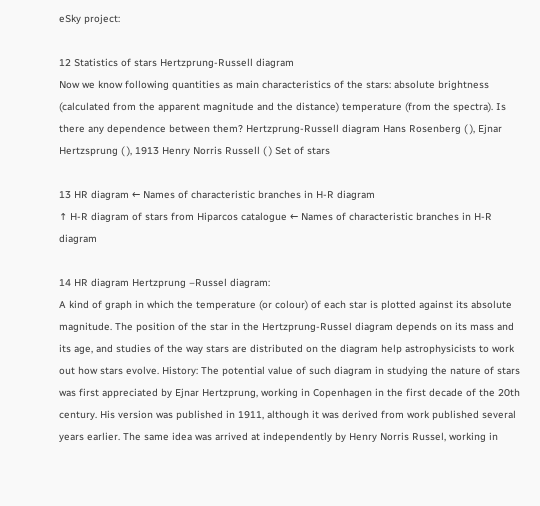eSky project:

12 Statistics of stars Hertzprung-Russell diagram
Now we know following quantities as main characteristics of the stars: absolute brightness (calculated from the apparent magnitude and the distance) temperature (from the spectra). Is there any dependence between them? Hertzprung-Russell diagram Hans Rosenberg ( ), Ejnar Hertzsprung ( ), 1913 Henry Norris Russell ( ) Set of stars

13 HR diagram ← Names of characteristic branches in H-R diagram
↑ H-R diagram of stars from Hiparcos catalogue ← Names of characteristic branches in H-R diagram

14 HR diagram Hertzprung –Russel diagram:
A kind of graph in which the temperature (or colour) of each star is plotted against its absolute magnitude. The position of the star in the Hertzprung-Russel diagram depends on its mass and its age, and studies of the way stars are distributed on the diagram help astrophysicists to work out how stars evolve. History: The potential value of such diagram in studying the nature of stars was first appreciated by Ejnar Hertzprung, working in Copenhagen in the first decade of the 20th century. His version was published in 1911, although it was derived from work published several years earlier. The same idea was arrived at independently by Henry Norris Russel, working in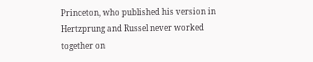Princeton, who published his version in Hertzprung and Russel never worked together on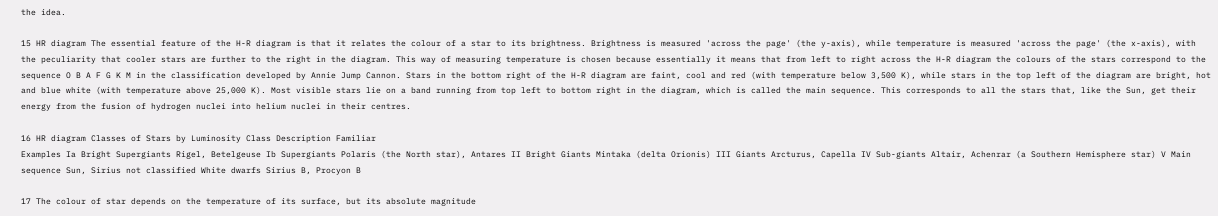the idea.

15 HR diagram The essential feature of the H-R diagram is that it relates the colour of a star to its brightness. Brightness is measured 'across the page' (the y-axis), while temperature is measured 'across the page' (the x-axis), with the peculiarity that cooler stars are further to the right in the diagram. This way of measuring temperature is chosen because essentially it means that from left to right across the H-R diagram the colours of the stars correspond to the sequence O B A F G K M in the classification developed by Annie Jump Cannon. Stars in the bottom right of the H-R diagram are faint, cool and red (with temperature below 3,500 K), while stars in the top left of the diagram are bright, hot and blue white (with temperature above 25,000 K). Most visible stars lie on a band running from top left to bottom right in the diagram, which is called the main sequence. This corresponds to all the stars that, like the Sun, get their energy from the fusion of hydrogen nuclei into helium nuclei in their centres.

16 HR diagram Classes of Stars by Luminosity Class Description Familiar
Examples Ia Bright Supergiants Rigel, Betelgeuse Ib Supergiants Polaris (the North star), Antares II Bright Giants Mintaka (delta Orionis) III Giants Arcturus, Capella IV Sub-giants Altair, Achenrar (a Southern Hemisphere star) V Main sequence Sun, Sirius not classified White dwarfs Sirius B, Procyon B

17 The colour of star depends on the temperature of its surface, but its absolute magnitude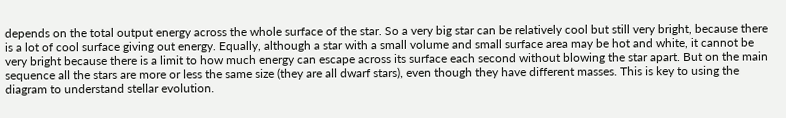depends on the total output energy across the whole surface of the star. So a very big star can be relatively cool but still very bright, because there is a lot of cool surface giving out energy. Equally, although a star with a small volume and small surface area may be hot and white, it cannot be very bright because there is a limit to how much energy can escape across its surface each second without blowing the star apart. But on the main sequence all the stars are more or less the same size (they are all dwarf stars), even though they have different masses. This is key to using the diagram to understand stellar evolution.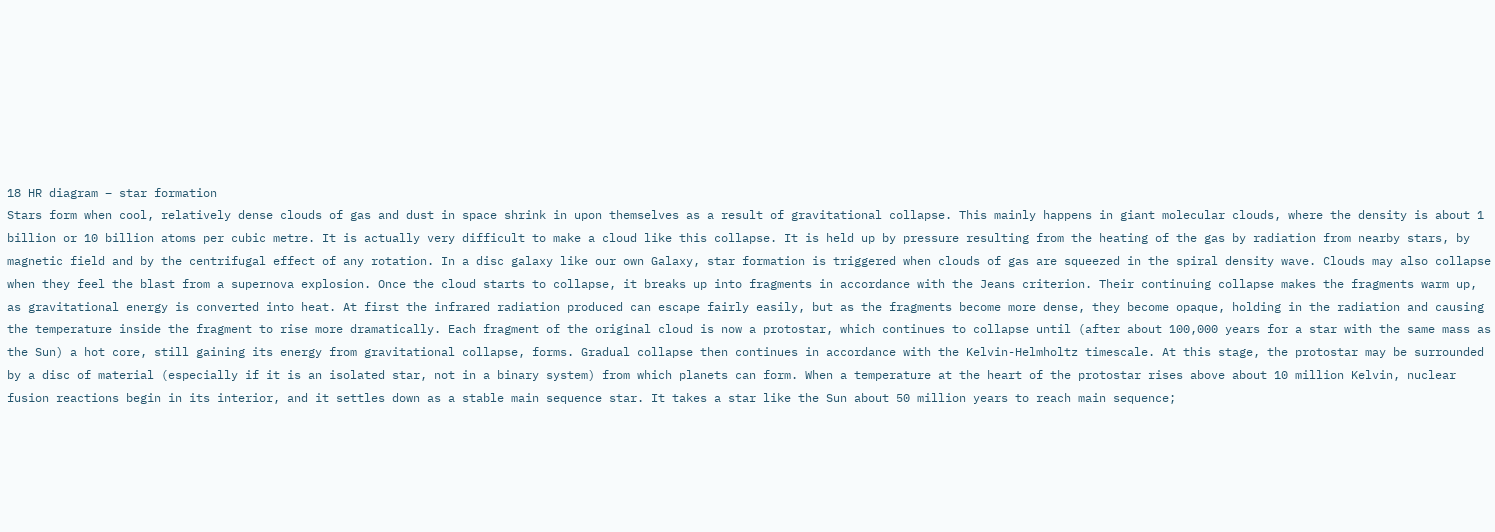18 HR diagram – star formation
Stars form when cool, relatively dense clouds of gas and dust in space shrink in upon themselves as a result of gravitational collapse. This mainly happens in giant molecular clouds, where the density is about 1 billion or 10 billion atoms per cubic metre. It is actually very difficult to make a cloud like this collapse. It is held up by pressure resulting from the heating of the gas by radiation from nearby stars, by magnetic field and by the centrifugal effect of any rotation. In a disc galaxy like our own Galaxy, star formation is triggered when clouds of gas are squeezed in the spiral density wave. Clouds may also collapse when they feel the blast from a supernova explosion. Once the cloud starts to collapse, it breaks up into fragments in accordance with the Jeans criterion. Their continuing collapse makes the fragments warm up, as gravitational energy is converted into heat. At first the infrared radiation produced can escape fairly easily, but as the fragments become more dense, they become opaque, holding in the radiation and causing the temperature inside the fragment to rise more dramatically. Each fragment of the original cloud is now a protostar, which continues to collapse until (after about 100,000 years for a star with the same mass as the Sun) a hot core, still gaining its energy from gravitational collapse, forms. Gradual collapse then continues in accordance with the Kelvin-Helmholtz timescale. At this stage, the protostar may be surrounded by a disc of material (especially if it is an isolated star, not in a binary system) from which planets can form. When a temperature at the heart of the protostar rises above about 10 million Kelvin, nuclear fusion reactions begin in its interior, and it settles down as a stable main sequence star. It takes a star like the Sun about 50 million years to reach main sequence;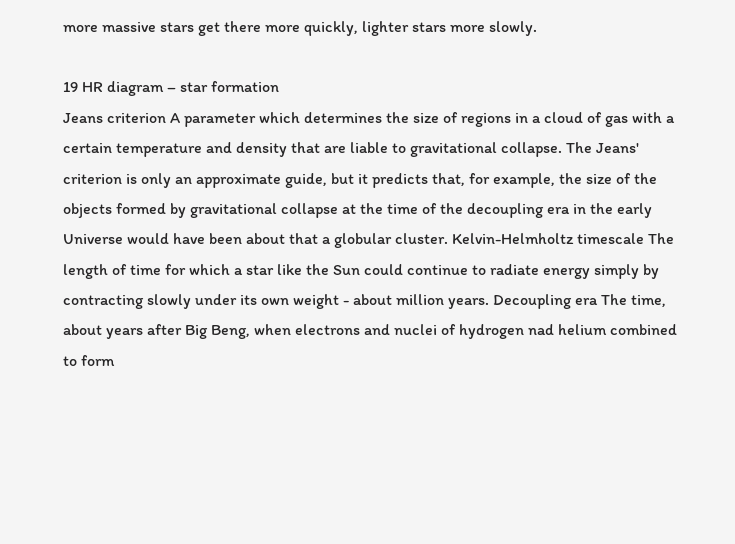more massive stars get there more quickly, lighter stars more slowly.

19 HR diagram – star formation
Jeans criterion A parameter which determines the size of regions in a cloud of gas with a certain temperature and density that are liable to gravitational collapse. The Jeans' criterion is only an approximate guide, but it predicts that, for example, the size of the objects formed by gravitational collapse at the time of the decoupling era in the early Universe would have been about that a globular cluster. Kelvin-Helmholtz timescale The length of time for which a star like the Sun could continue to radiate energy simply by contracting slowly under its own weight - about million years. Decoupling era The time, about years after Big Beng, when electrons and nuclei of hydrogen nad helium combined to form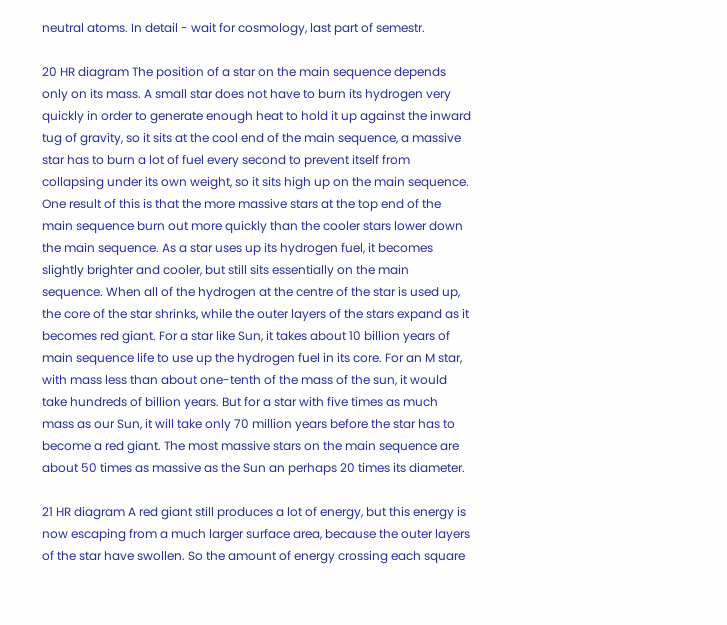neutral atoms. In detail - wait for cosmology, last part of semestr.

20 HR diagram The position of a star on the main sequence depends only on its mass. A small star does not have to burn its hydrogen very quickly in order to generate enough heat to hold it up against the inward tug of gravity, so it sits at the cool end of the main sequence, a massive star has to burn a lot of fuel every second to prevent itself from collapsing under its own weight, so it sits high up on the main sequence. One result of this is that the more massive stars at the top end of the main sequence burn out more quickly than the cooler stars lower down the main sequence. As a star uses up its hydrogen fuel, it becomes slightly brighter and cooler, but still sits essentially on the main sequence. When all of the hydrogen at the centre of the star is used up, the core of the star shrinks, while the outer layers of the stars expand as it becomes red giant. For a star like Sun, it takes about 10 billion years of main sequence life to use up the hydrogen fuel in its core. For an M star, with mass less than about one-tenth of the mass of the sun, it would take hundreds of billion years. But for a star with five times as much mass as our Sun, it will take only 70 million years before the star has to become a red giant. The most massive stars on the main sequence are about 50 times as massive as the Sun an perhaps 20 times its diameter.

21 HR diagram A red giant still produces a lot of energy, but this energy is now escaping from a much larger surface area, because the outer layers of the star have swollen. So the amount of energy crossing each square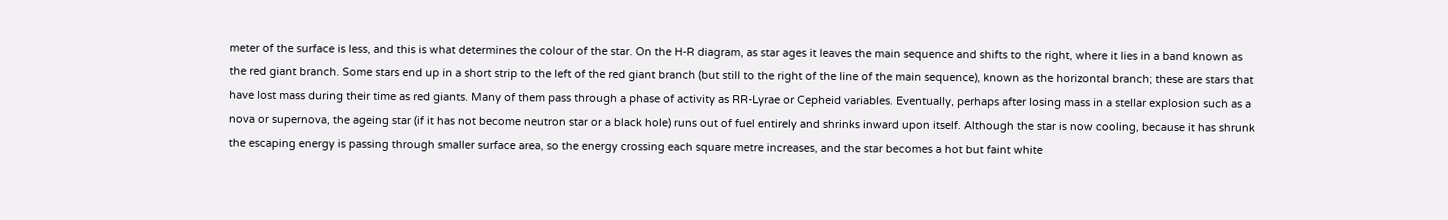meter of the surface is less, and this is what determines the colour of the star. On the H-R diagram, as star ages it leaves the main sequence and shifts to the right, where it lies in a band known as the red giant branch. Some stars end up in a short strip to the left of the red giant branch (but still to the right of the line of the main sequence), known as the horizontal branch; these are stars that have lost mass during their time as red giants. Many of them pass through a phase of activity as RR-Lyrae or Cepheid variables. Eventually, perhaps after losing mass in a stellar explosion such as a nova or supernova, the ageing star (if it has not become neutron star or a black hole) runs out of fuel entirely and shrinks inward upon itself. Although the star is now cooling, because it has shrunk the escaping energy is passing through smaller surface area, so the energy crossing each square metre increases, and the star becomes a hot but faint white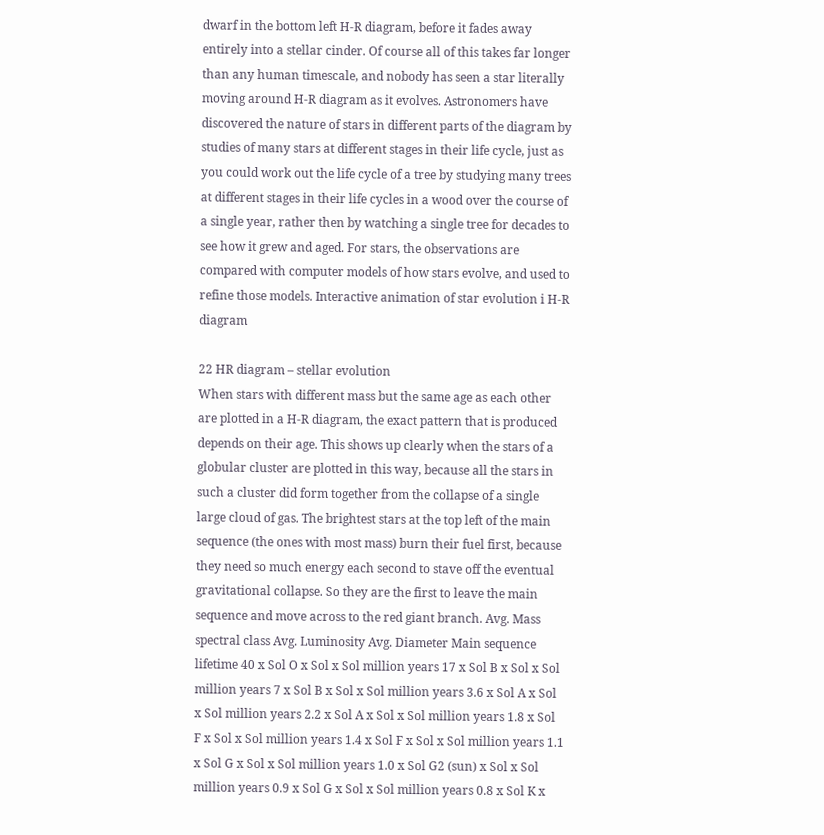dwarf in the bottom left H-R diagram, before it fades away entirely into a stellar cinder. Of course all of this takes far longer than any human timescale, and nobody has seen a star literally moving around H-R diagram as it evolves. Astronomers have discovered the nature of stars in different parts of the diagram by studies of many stars at different stages in their life cycle, just as you could work out the life cycle of a tree by studying many trees at different stages in their life cycles in a wood over the course of a single year, rather then by watching a single tree for decades to see how it grew and aged. For stars, the observations are compared with computer models of how stars evolve, and used to refine those models. Interactive animation of star evolution i H-R diagram

22 HR diagram – stellar evolution
When stars with different mass but the same age as each other are plotted in a H-R diagram, the exact pattern that is produced depends on their age. This shows up clearly when the stars of a globular cluster are plotted in this way, because all the stars in such a cluster did form together from the collapse of a single large cloud of gas. The brightest stars at the top left of the main sequence (the ones with most mass) burn their fuel first, because they need so much energy each second to stave off the eventual gravitational collapse. So they are the first to leave the main sequence and move across to the red giant branch. Avg. Mass spectral class Avg. Luminosity Avg. Diameter Main sequence lifetime 40 x Sol O x Sol x Sol million years 17 x Sol B x Sol x Sol million years 7 x Sol B x Sol x Sol million years 3.6 x Sol A x Sol x Sol million years 2.2 x Sol A x Sol x Sol million years 1.8 x Sol F x Sol x Sol million years 1.4 x Sol F x Sol x Sol million years 1.1 x Sol G x Sol x Sol million years 1.0 x Sol G2 (sun) x Sol x Sol million years 0.9 x Sol G x Sol x Sol million years 0.8 x Sol K x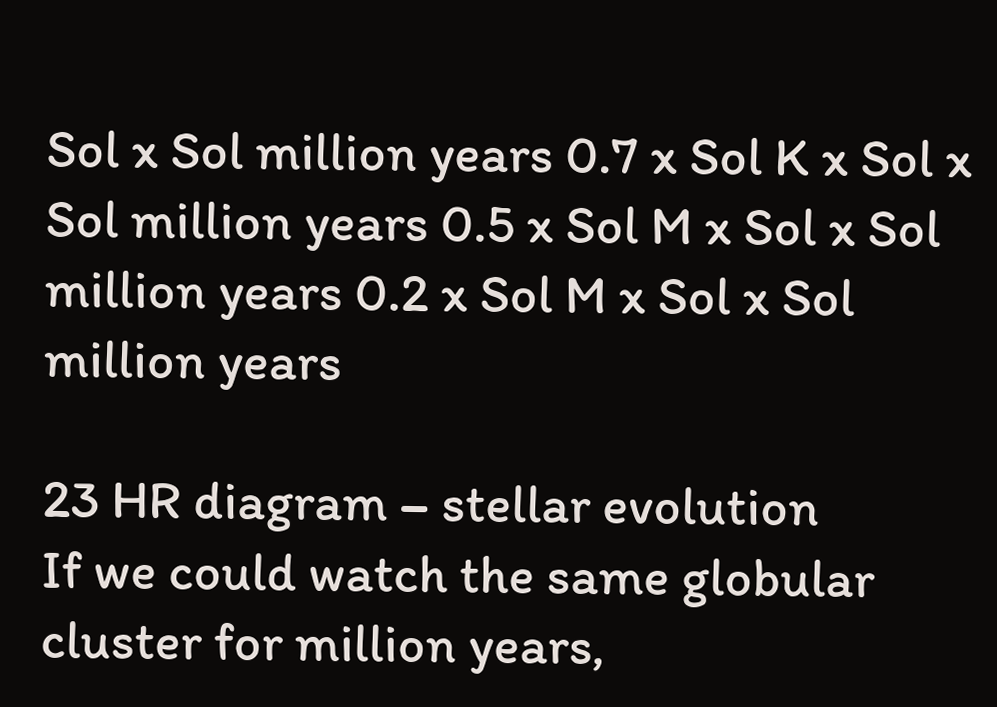Sol x Sol million years 0.7 x Sol K x Sol x Sol million years 0.5 x Sol M x Sol x Sol million years 0.2 x Sol M x Sol x Sol million years

23 HR diagram – stellar evolution
If we could watch the same globular cluster for million years,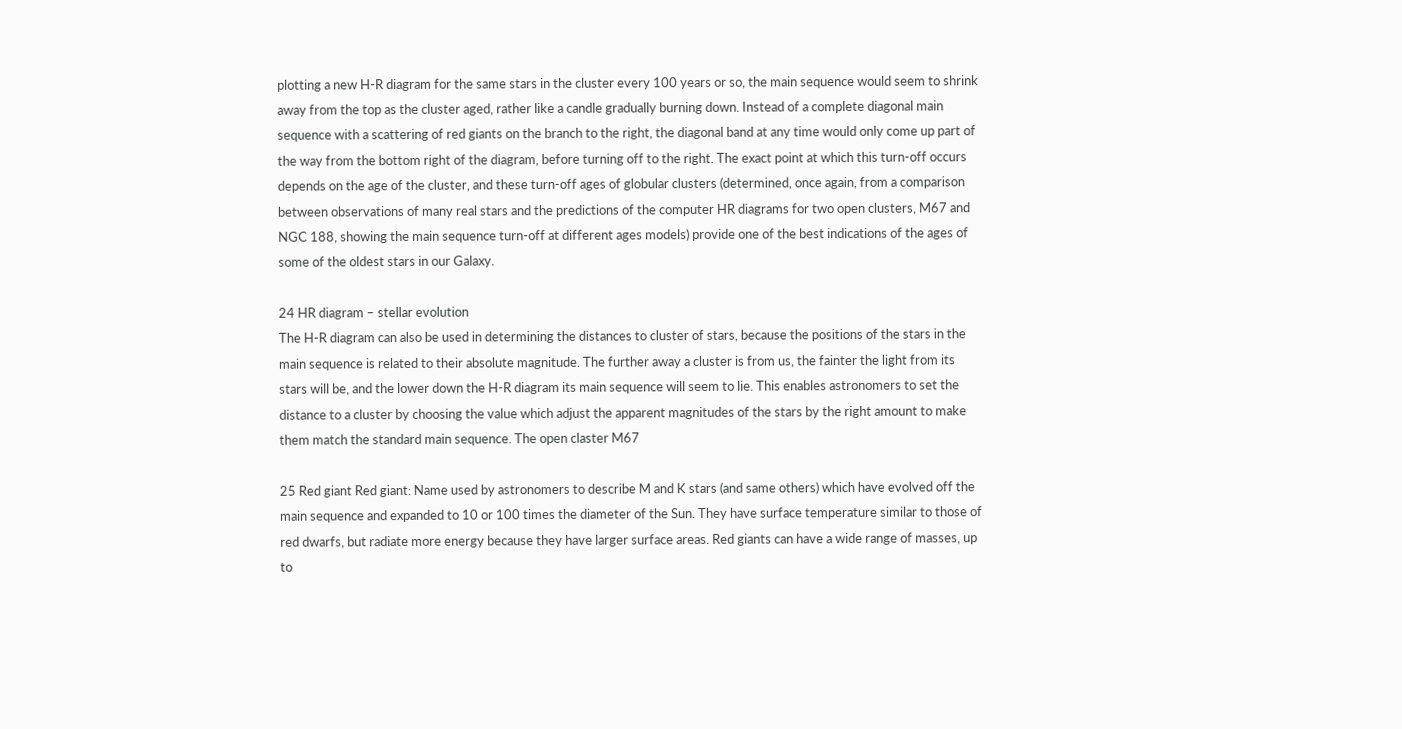plotting a new H-R diagram for the same stars in the cluster every 100 years or so, the main sequence would seem to shrink away from the top as the cluster aged, rather like a candle gradually burning down. Instead of a complete diagonal main sequence with a scattering of red giants on the branch to the right, the diagonal band at any time would only come up part of the way from the bottom right of the diagram, before turning off to the right. The exact point at which this turn-off occurs depends on the age of the cluster, and these turn-off ages of globular clusters (determined, once again, from a comparison between observations of many real stars and the predictions of the computer HR diagrams for two open clusters, M67 and NGC 188, showing the main sequence turn-off at different ages models) provide one of the best indications of the ages of some of the oldest stars in our Galaxy.

24 HR diagram – stellar evolution
The H-R diagram can also be used in determining the distances to cluster of stars, because the positions of the stars in the main sequence is related to their absolute magnitude. The further away a cluster is from us, the fainter the light from its stars will be, and the lower down the H-R diagram its main sequence will seem to lie. This enables astronomers to set the distance to a cluster by choosing the value which adjust the apparent magnitudes of the stars by the right amount to make them match the standard main sequence. The open claster M67

25 Red giant Red giant: Name used by astronomers to describe M and K stars (and same others) which have evolved off the main sequence and expanded to 10 or 100 times the diameter of the Sun. They have surface temperature similar to those of red dwarfs, but radiate more energy because they have larger surface areas. Red giants can have a wide range of masses, up to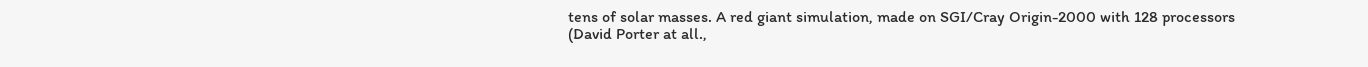tens of solar masses. A red giant simulation, made on SGI/Cray Origin-2000 with 128 processors (David Porter at all.,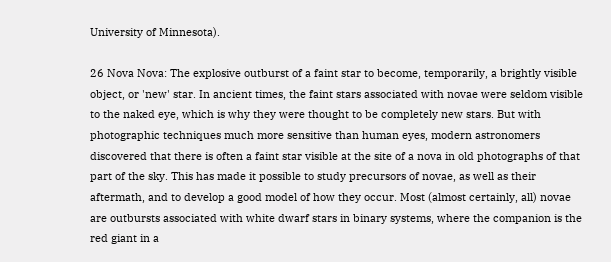University of Minnesota).

26 Nova Nova: The explosive outburst of a faint star to become, temporarily, a brightly visible object, or 'new' star. In ancient times, the faint stars associated with novae were seldom visible to the naked eye, which is why they were thought to be completely new stars. But with photographic techniques much more sensitive than human eyes, modern astronomers discovered that there is often a faint star visible at the site of a nova in old photographs of that part of the sky. This has made it possible to study precursors of novae, as well as their aftermath, and to develop a good model of how they occur. Most (almost certainly, all) novae are outbursts associated with white dwarf stars in binary systems, where the companion is the red giant in a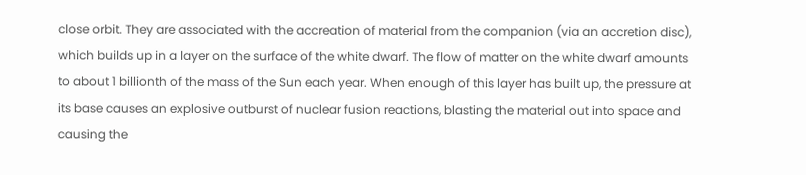close orbit. They are associated with the accreation of material from the companion (via an accretion disc), which builds up in a layer on the surface of the white dwarf. The flow of matter on the white dwarf amounts to about 1 billionth of the mass of the Sun each year. When enough of this layer has built up, the pressure at its base causes an explosive outburst of nuclear fusion reactions, blasting the material out into space and causing the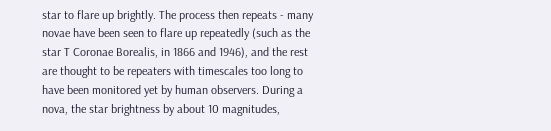star to flare up brightly. The process then repeats - many novae have been seen to flare up repeatedly (such as the star T Coronae Borealis, in 1866 and 1946), and the rest are thought to be repeaters with timescales too long to have been monitored yet by human observers. During a nova, the star brightness by about 10 magnitudes,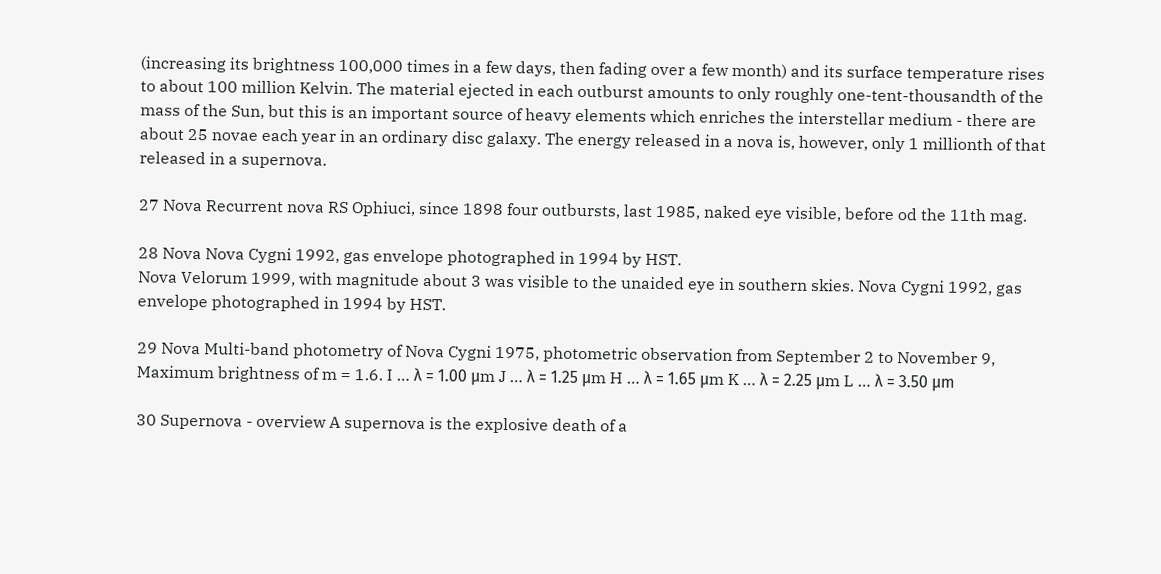(increasing its brightness 100,000 times in a few days, then fading over a few month) and its surface temperature rises to about 100 million Kelvin. The material ejected in each outburst amounts to only roughly one-tent-thousandth of the mass of the Sun, but this is an important source of heavy elements which enriches the interstellar medium - there are about 25 novae each year in an ordinary disc galaxy. The energy released in a nova is, however, only 1 millionth of that released in a supernova.

27 Nova Recurrent nova RS Ophiuci, since 1898 four outbursts, last 1985, naked eye visible, before od the 11th mag.

28 Nova Nova Cygni 1992, gas envelope photographed in 1994 by HST.
Nova Velorum 1999, with magnitude about 3 was visible to the unaided eye in southern skies. Nova Cygni 1992, gas envelope photographed in 1994 by HST.

29 Nova Multi-band photometry of Nova Cygni 1975, photometric observation from September 2 to November 9, Maximum brightness of m = 1.6. I … λ = 1.00 μm J … λ = 1.25 μm H … λ = 1.65 μm K … λ = 2.25 μm L … λ = 3.50 μm

30 Supernova - overview A supernova is the explosive death of a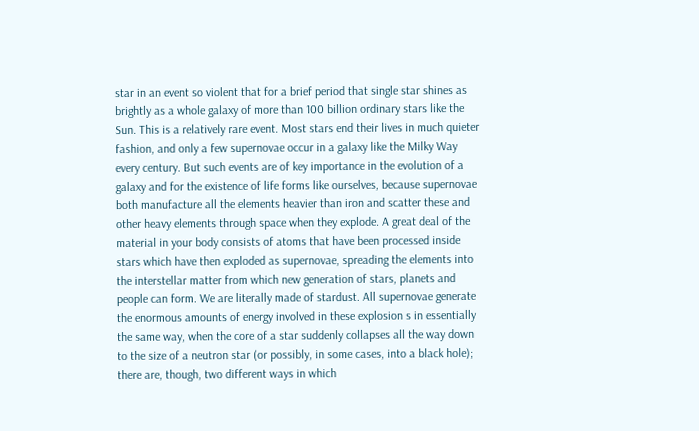star in an event so violent that for a brief period that single star shines as brightly as a whole galaxy of more than 100 billion ordinary stars like the Sun. This is a relatively rare event. Most stars end their lives in much quieter fashion, and only a few supernovae occur in a galaxy like the Milky Way every century. But such events are of key importance in the evolution of a galaxy and for the existence of life forms like ourselves, because supernovae both manufacture all the elements heavier than iron and scatter these and other heavy elements through space when they explode. A great deal of the material in your body consists of atoms that have been processed inside stars which have then exploded as supernovae, spreading the elements into the interstellar matter from which new generation of stars, planets and people can form. We are literally made of stardust. All supernovae generate the enormous amounts of energy involved in these explosion s in essentially the same way, when the core of a star suddenly collapses all the way down to the size of a neutron star (or possibly, in some cases, into a black hole); there are, though, two different ways in which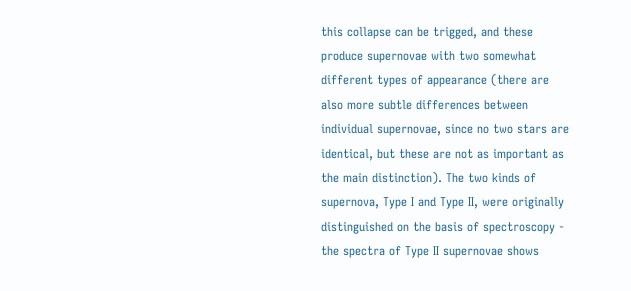this collapse can be trigged, and these produce supernovae with two somewhat different types of appearance (there are also more subtle differences between individual supernovae, since no two stars are identical, but these are not as important as the main distinction). The two kinds of supernova, Type I and Type II, were originally distinguished on the basis of spectroscopy - the spectra of Type II supernovae shows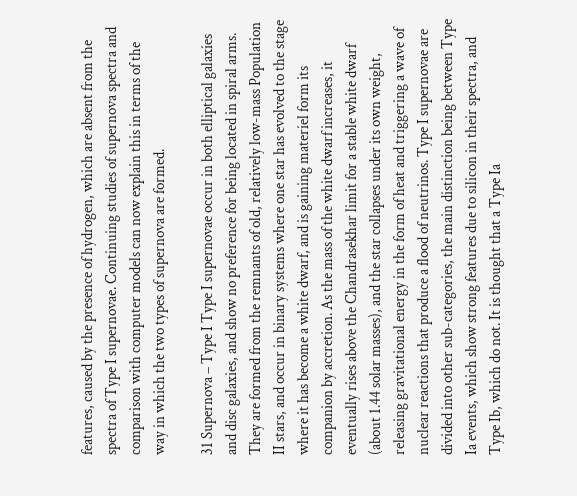features, caused by the presence of hydrogen, which are absent from the spectra of Type I supernovae. Continuing studies of supernova spectra and comparison with computer models can now explain this in terms of the way in which the two types of supernova are formed.

31 Supernova – Type I Type I supernovae occur in both elliptical galaxies and disc galaxies, and show no preference for being located in spiral arms. They are formed from the remnants of old, relatively low-mass Population II stars, and occur in binary systems where one star has evolved to the stage where it has become a white dwarf, and is gaining materiel form its companion by accretion. As the mass of the white dwarf increases, it eventually rises above the Chandrasekhar limit for a stable white dwarf (about 1.44 solar masses), and the star collapses under its own weight, releasing gravitational energy in the form of heat and triggering a wave of nuclear reactions that produce a flood of neutrinos. Type I supernovae are divided into other sub-categories, the main distinction being between Type Ia events, which show strong features due to silicon in their spectra, and Type Ib, which do not. It is thought that a Type Ia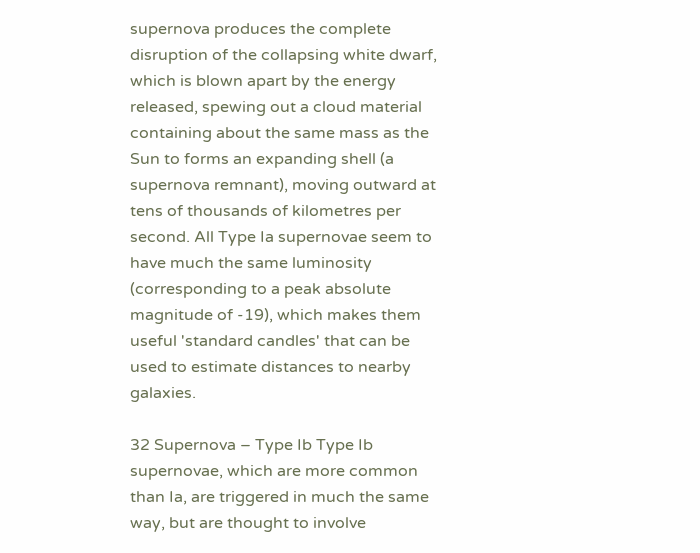supernova produces the complete disruption of the collapsing white dwarf, which is blown apart by the energy released, spewing out a cloud material containing about the same mass as the Sun to forms an expanding shell (a supernova remnant), moving outward at tens of thousands of kilometres per second. All Type Ia supernovae seem to have much the same luminosity (corresponding to a peak absolute magnitude of -19), which makes them useful 'standard candles' that can be used to estimate distances to nearby galaxies.

32 Supernova – Type Ib Type Ib supernovae, which are more common than Ia, are triggered in much the same way, but are thought to involve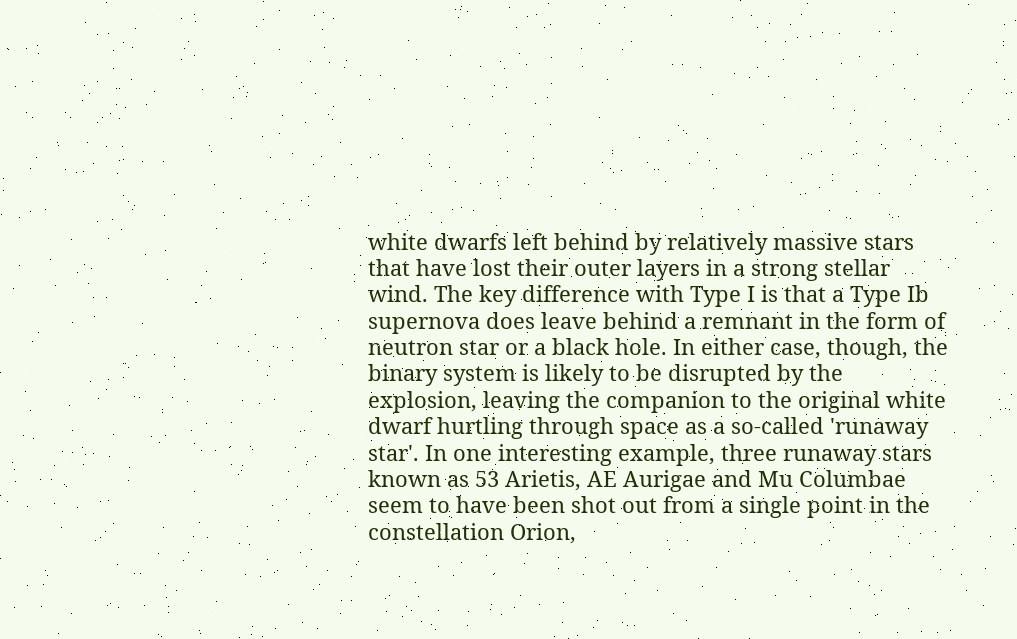white dwarfs left behind by relatively massive stars that have lost their outer layers in a strong stellar wind. The key difference with Type I is that a Type Ib supernova does leave behind a remnant in the form of neutron star or a black hole. In either case, though, the binary system is likely to be disrupted by the explosion, leaving the companion to the original white dwarf hurtling through space as a so-called 'runaway star'. In one interesting example, three runaway stars known as 53 Arietis, AE Aurigae and Mu Columbae seem to have been shot out from a single point in the constellation Orion,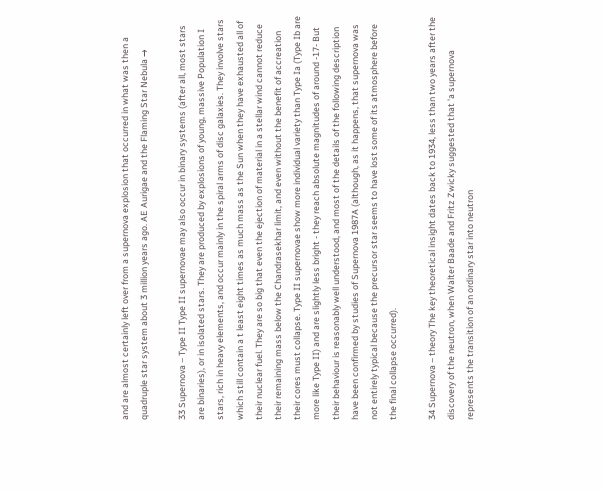and are almost certainly left over from a supernova explosion that occurred in what was then a quadruple star system about 3 million years ago. AE Aurigae and the Flaming Star Nebula →

33 Supernova – Type II Type II supernovae may also occur in binary systems (after all, most stars are binaries), or in isolated stars. They are produced by explosions of young, massive Population I stars, rich in heavy elements, and occur mainly in the spiral arms of disc galaxies. They involve stars which still contain a t least eight times as much mass as the Sun when they have exhausted all of their nuclear fuel. They are so big that even the ejection of material in a stellar wind cannot reduce their remaining mass below the Chandrasekhar limit, and even without the benefit of accreation their cores must collapse. Type II supernovae show more individual variety than Type Ia (Type Ib are more like Type II) and are slightly less bright - they reach absolute magnitudes of around -17- But their behaviour is reasonably well understood, and most of the details of the following description have been confirmed by studies of Supernova 1987A (although, as it happens, that supernova was not entirely typical because the precursor star seems to have lost some of its atmosphere before the final collapse occurred).

34 Supernova – theory The key theoretical insight dates back to 1934, less than two years after the discovery of the neutron, when Walter Baade and Fritz Zwicky suggested that 'a supernova represents the transition of an ordinary star into neutron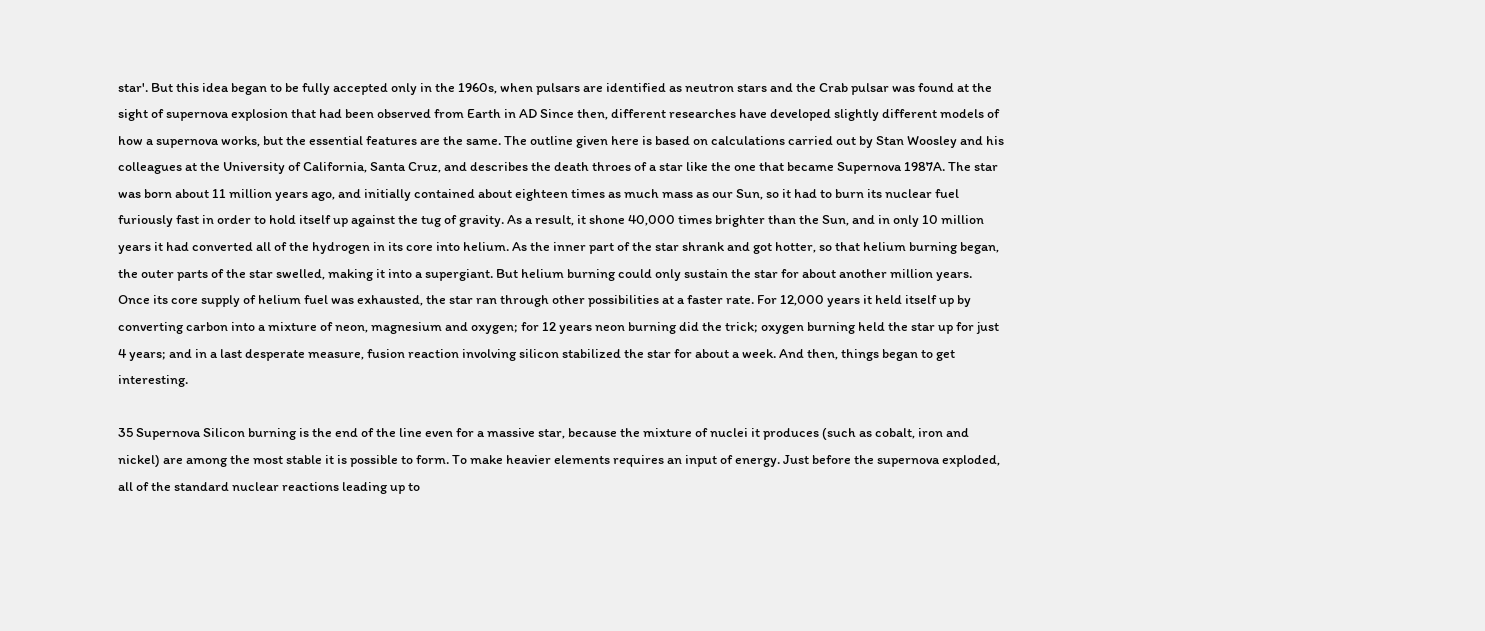star'. But this idea began to be fully accepted only in the 1960s, when pulsars are identified as neutron stars and the Crab pulsar was found at the sight of supernova explosion that had been observed from Earth in AD Since then, different researches have developed slightly different models of how a supernova works, but the essential features are the same. The outline given here is based on calculations carried out by Stan Woosley and his colleagues at the University of California, Santa Cruz, and describes the death throes of a star like the one that became Supernova 1987A. The star was born about 11 million years ago, and initially contained about eighteen times as much mass as our Sun, so it had to burn its nuclear fuel furiously fast in order to hold itself up against the tug of gravity. As a result, it shone 40,000 times brighter than the Sun, and in only 10 million years it had converted all of the hydrogen in its core into helium. As the inner part of the star shrank and got hotter, so that helium burning began, the outer parts of the star swelled, making it into a supergiant. But helium burning could only sustain the star for about another million years. Once its core supply of helium fuel was exhausted, the star ran through other possibilities at a faster rate. For 12,000 years it held itself up by converting carbon into a mixture of neon, magnesium and oxygen; for 12 years neon burning did the trick; oxygen burning held the star up for just 4 years; and in a last desperate measure, fusion reaction involving silicon stabilized the star for about a week. And then, things began to get interesting.

35 Supernova Silicon burning is the end of the line even for a massive star, because the mixture of nuclei it produces (such as cobalt, iron and nickel) are among the most stable it is possible to form. To make heavier elements requires an input of energy. Just before the supernova exploded, all of the standard nuclear reactions leading up to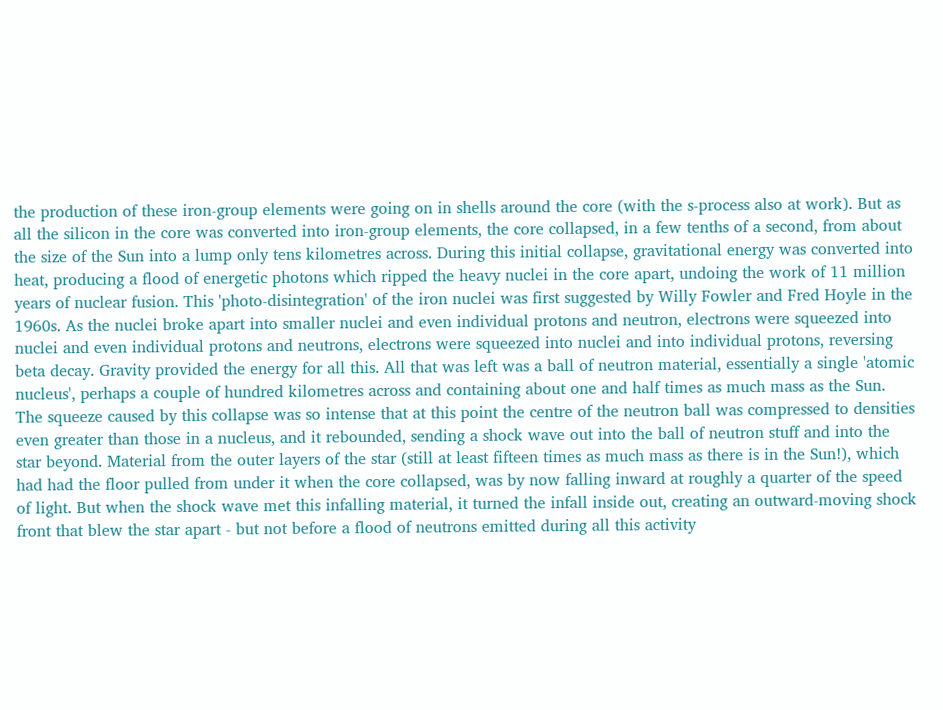the production of these iron-group elements were going on in shells around the core (with the s-process also at work). But as all the silicon in the core was converted into iron-group elements, the core collapsed, in a few tenths of a second, from about the size of the Sun into a lump only tens kilometres across. During this initial collapse, gravitational energy was converted into heat, producing a flood of energetic photons which ripped the heavy nuclei in the core apart, undoing the work of 11 million years of nuclear fusion. This 'photo-disintegration' of the iron nuclei was first suggested by Willy Fowler and Fred Hoyle in the 1960s. As the nuclei broke apart into smaller nuclei and even individual protons and neutron, electrons were squeezed into nuclei and even individual protons and neutrons, electrons were squeezed into nuclei and into individual protons, reversing beta decay. Gravity provided the energy for all this. All that was left was a ball of neutron material, essentially a single 'atomic nucleus', perhaps a couple of hundred kilometres across and containing about one and half times as much mass as the Sun. The squeeze caused by this collapse was so intense that at this point the centre of the neutron ball was compressed to densities even greater than those in a nucleus, and it rebounded, sending a shock wave out into the ball of neutron stuff and into the star beyond. Material from the outer layers of the star (still at least fifteen times as much mass as there is in the Sun!), which had had the floor pulled from under it when the core collapsed, was by now falling inward at roughly a quarter of the speed of light. But when the shock wave met this infalling material, it turned the infall inside out, creating an outward-moving shock front that blew the star apart - but not before a flood of neutrons emitted during all this activity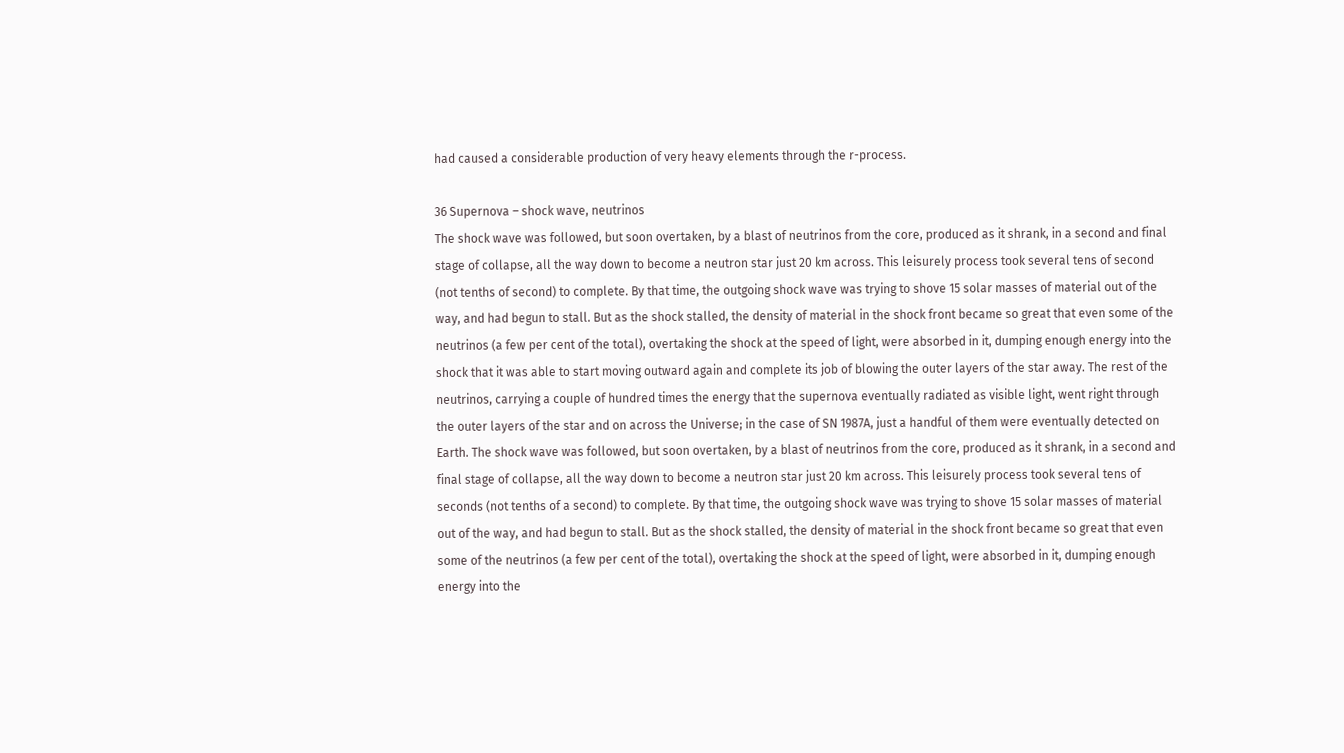had caused a considerable production of very heavy elements through the r-process.

36 Supernova – shock wave, neutrinos
The shock wave was followed, but soon overtaken, by a blast of neutrinos from the core, produced as it shrank, in a second and final stage of collapse, all the way down to become a neutron star just 20 km across. This leisurely process took several tens of second (not tenths of second) to complete. By that time, the outgoing shock wave was trying to shove 15 solar masses of material out of the way, and had begun to stall. But as the shock stalled, the density of material in the shock front became so great that even some of the neutrinos (a few per cent of the total), overtaking the shock at the speed of light, were absorbed in it, dumping enough energy into the shock that it was able to start moving outward again and complete its job of blowing the outer layers of the star away. The rest of the neutrinos, carrying a couple of hundred times the energy that the supernova eventually radiated as visible light, went right through the outer layers of the star and on across the Universe; in the case of SN 1987A, just a handful of them were eventually detected on Earth. The shock wave was followed, but soon overtaken, by a blast of neutrinos from the core, produced as it shrank, in a second and final stage of collapse, all the way down to become a neutron star just 20 km across. This leisurely process took several tens of seconds (not tenths of a second) to complete. By that time, the outgoing shock wave was trying to shove 15 solar masses of material out of the way, and had begun to stall. But as the shock stalled, the density of material in the shock front became so great that even some of the neutrinos (a few per cent of the total), overtaking the shock at the speed of light, were absorbed in it, dumping enough energy into the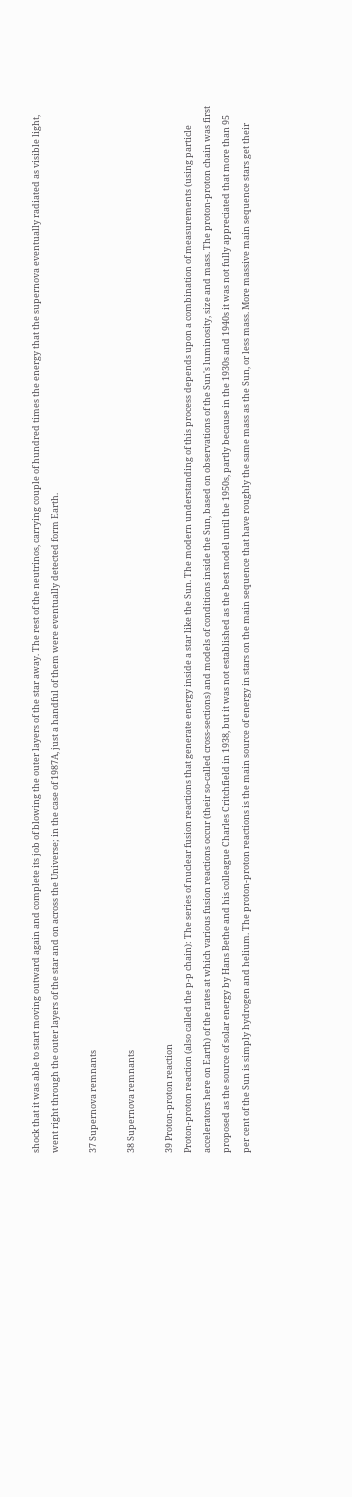shock that it was able to start moving outward again and complete its job of blowing the outer layers of the star away. The rest of the neutrinos, carrying couple of hundred times the energy that the supernova eventually radiated as visible light, went right through the outer layers of the star and on across the Universe; in the case of 1987A, just a handful of them were eventually detected form Earth.

37 Supernova remnants

38 Supernova remnants

39 Proton-proton reaction
Proton-proton reaction (also called the p-p chain): The series of nuclear fusion reactions that generate energy inside a star like the Sun. The modern understanding of this process depends upon a combination of measurements (using particle accelerators here on Earth) of the rates at which various fusion reactions occur (their so-called cross-sections) and models of conditions inside the Sun, based on observations of the Sun's luminosity, size and mass. The proton-proton chain was first proposed as the source of solar energy by Hans Bethe and his colleague Charles Critchfield in 1938, but it was not established as the best model until the 1950s, partly because in the 1930s and 1940s it was not fully appreciated that more than 95 per cent of the Sun is simply hydrogen and helium. The proton-proton reactions is the main source of energy in stars on the main sequence that have roughly the same mass as the Sun, or less mass. More massive main sequence stars get their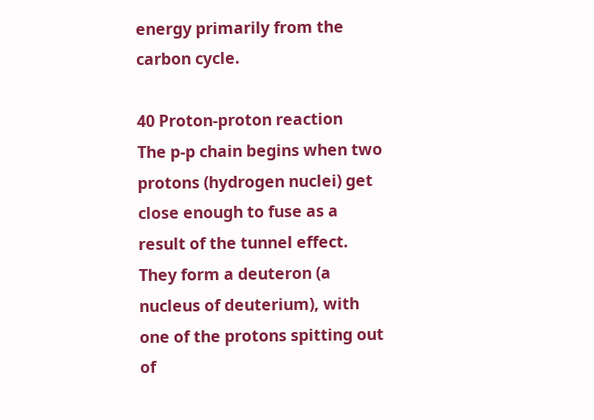energy primarily from the carbon cycle.

40 Proton-proton reaction
The p-p chain begins when two protons (hydrogen nuclei) get close enough to fuse as a result of the tunnel effect. They form a deuteron (a nucleus of deuterium), with one of the protons spitting out of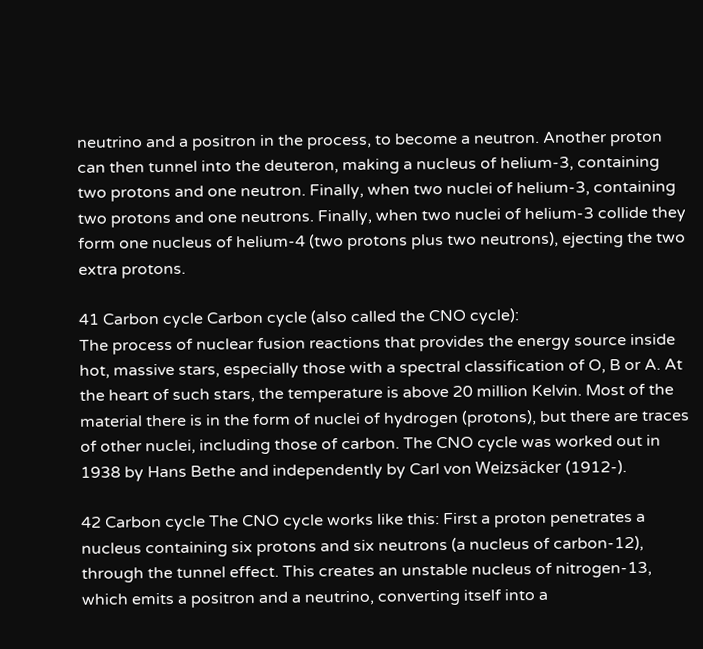neutrino and a positron in the process, to become a neutron. Another proton can then tunnel into the deuteron, making a nucleus of helium-3, containing two protons and one neutron. Finally, when two nuclei of helium-3, containing two protons and one neutrons. Finally, when two nuclei of helium-3 collide they form one nucleus of helium-4 (two protons plus two neutrons), ejecting the two extra protons.

41 Carbon cycle Carbon cycle (also called the CNO cycle):
The process of nuclear fusion reactions that provides the energy source inside hot, massive stars, especially those with a spectral classification of O, B or A. At the heart of such stars, the temperature is above 20 million Kelvin. Most of the material there is in the form of nuclei of hydrogen (protons), but there are traces of other nuclei, including those of carbon. The CNO cycle was worked out in 1938 by Hans Bethe and independently by Carl von Weizsäcker (1912-).

42 Carbon cycle The CNO cycle works like this: First a proton penetrates a nucleus containing six protons and six neutrons (a nucleus of carbon-12), through the tunnel effect. This creates an unstable nucleus of nitrogen-13, which emits a positron and a neutrino, converting itself into a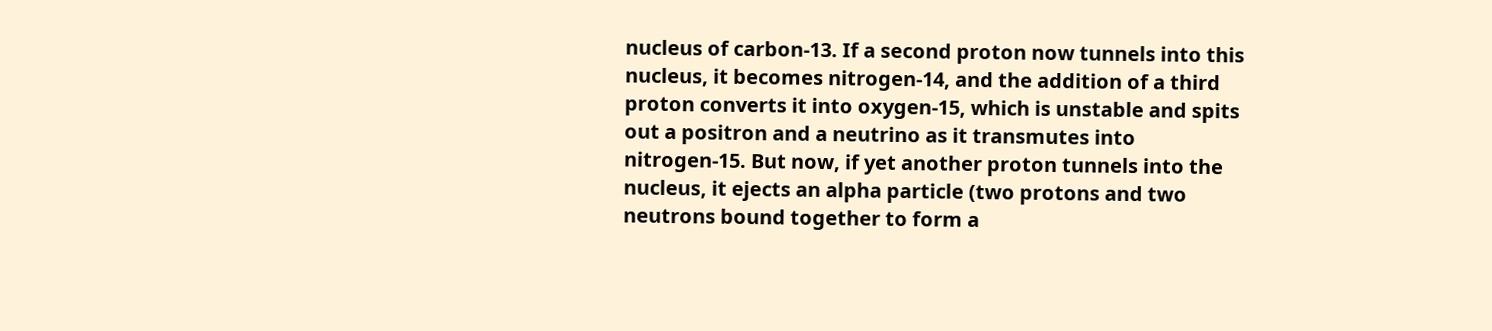nucleus of carbon-13. If a second proton now tunnels into this nucleus, it becomes nitrogen-14, and the addition of a third proton converts it into oxygen-15, which is unstable and spits out a positron and a neutrino as it transmutes into nitrogen-15. But now, if yet another proton tunnels into the nucleus, it ejects an alpha particle (two protons and two neutrons bound together to form a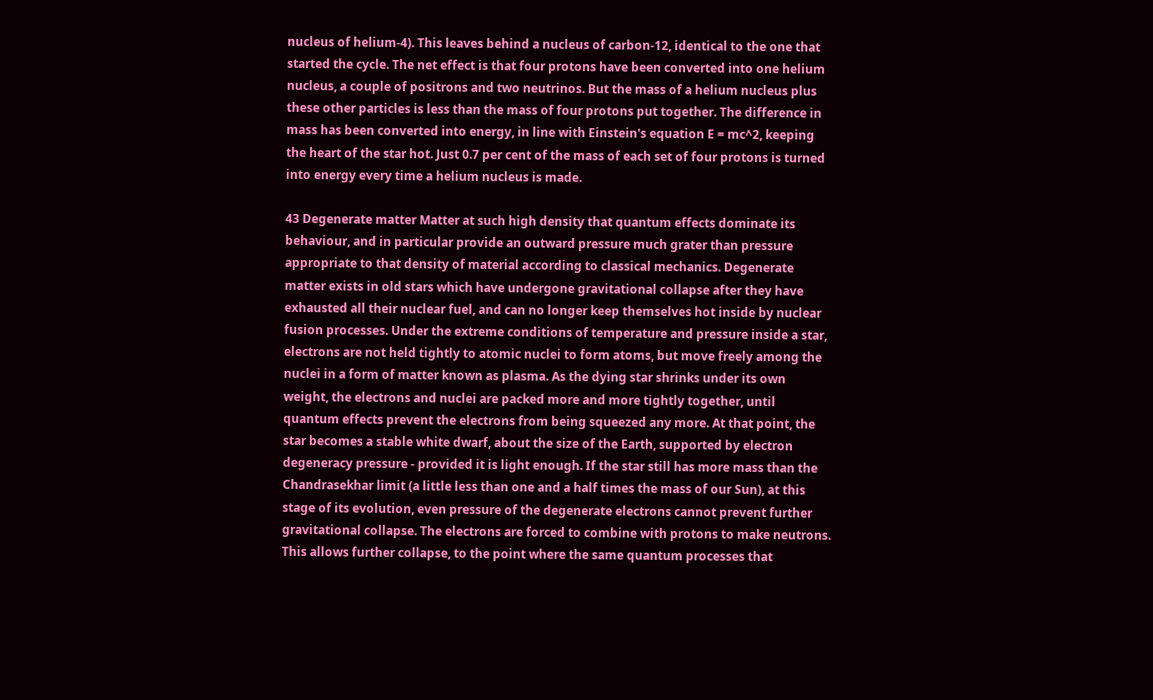nucleus of helium-4). This leaves behind a nucleus of carbon-12, identical to the one that started the cycle. The net effect is that four protons have been converted into one helium nucleus, a couple of positrons and two neutrinos. But the mass of a helium nucleus plus these other particles is less than the mass of four protons put together. The difference in mass has been converted into energy, in line with Einstein's equation E = mc^2, keeping the heart of the star hot. Just 0.7 per cent of the mass of each set of four protons is turned into energy every time a helium nucleus is made.

43 Degenerate matter Matter at such high density that quantum effects dominate its behaviour, and in particular provide an outward pressure much grater than pressure appropriate to that density of material according to classical mechanics. Degenerate matter exists in old stars which have undergone gravitational collapse after they have exhausted all their nuclear fuel, and can no longer keep themselves hot inside by nuclear fusion processes. Under the extreme conditions of temperature and pressure inside a star, electrons are not held tightly to atomic nuclei to form atoms, but move freely among the nuclei in a form of matter known as plasma. As the dying star shrinks under its own weight, the electrons and nuclei are packed more and more tightly together, until quantum effects prevent the electrons from being squeezed any more. At that point, the star becomes a stable white dwarf, about the size of the Earth, supported by electron degeneracy pressure - provided it is light enough. If the star still has more mass than the Chandrasekhar limit (a little less than one and a half times the mass of our Sun), at this stage of its evolution, even pressure of the degenerate electrons cannot prevent further gravitational collapse. The electrons are forced to combine with protons to make neutrons. This allows further collapse, to the point where the same quantum processes that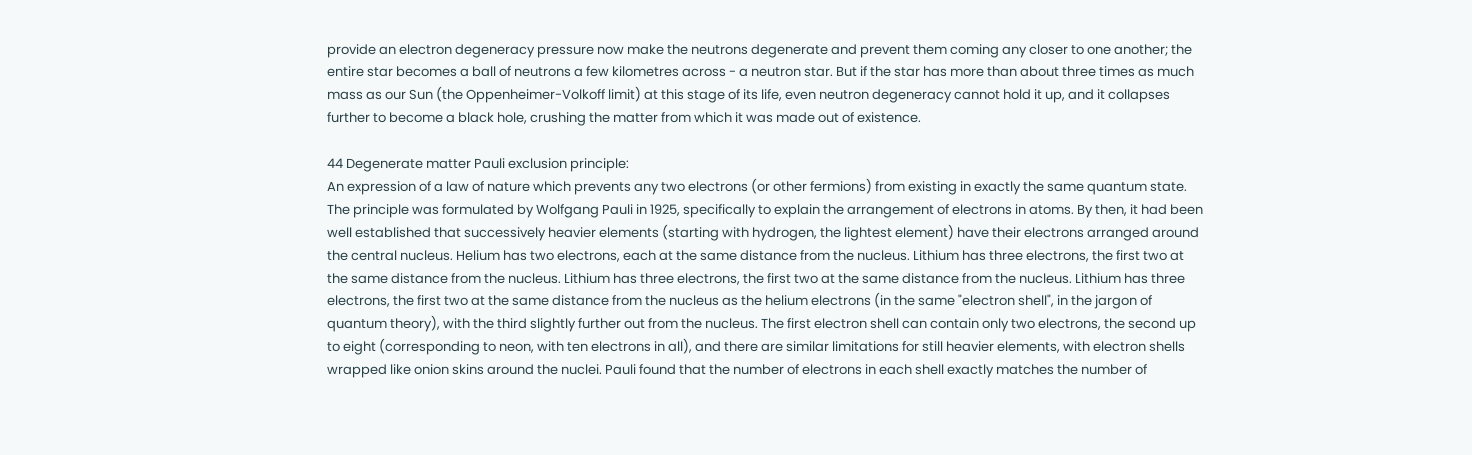provide an electron degeneracy pressure now make the neutrons degenerate and prevent them coming any closer to one another; the entire star becomes a ball of neutrons a few kilometres across - a neutron star. But if the star has more than about three times as much mass as our Sun (the Oppenheimer-Volkoff limit) at this stage of its life, even neutron degeneracy cannot hold it up, and it collapses further to become a black hole, crushing the matter from which it was made out of existence.

44 Degenerate matter Pauli exclusion principle:
An expression of a law of nature which prevents any two electrons (or other fermions) from existing in exactly the same quantum state. The principle was formulated by Wolfgang Pauli in 1925, specifically to explain the arrangement of electrons in atoms. By then, it had been well established that successively heavier elements (starting with hydrogen, the lightest element) have their electrons arranged around the central nucleus. Helium has two electrons, each at the same distance from the nucleus. Lithium has three electrons, the first two at the same distance from the nucleus. Lithium has three electrons, the first two at the same distance from the nucleus. Lithium has three electrons, the first two at the same distance from the nucleus as the helium electrons (in the same "electron shell", in the jargon of quantum theory), with the third slightly further out from the nucleus. The first electron shell can contain only two electrons, the second up to eight (corresponding to neon, with ten electrons in all), and there are similar limitations for still heavier elements, with electron shells wrapped like onion skins around the nuclei. Pauli found that the number of electrons in each shell exactly matches the number of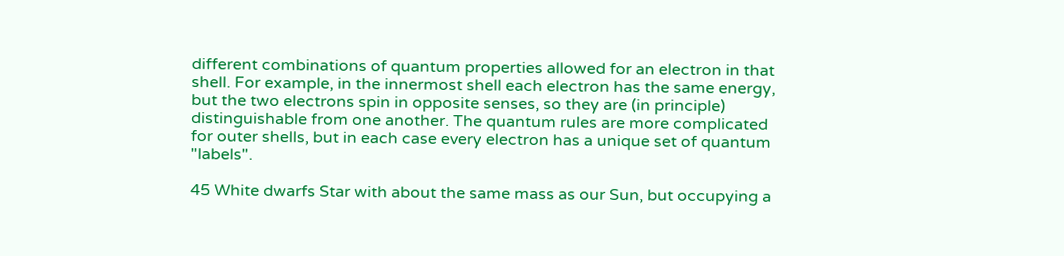different combinations of quantum properties allowed for an electron in that shell. For example, in the innermost shell each electron has the same energy, but the two electrons spin in opposite senses, so they are (in principle) distinguishable from one another. The quantum rules are more complicated for outer shells, but in each case every electron has a unique set of quantum "labels".

45 White dwarfs Star with about the same mass as our Sun, but occupying a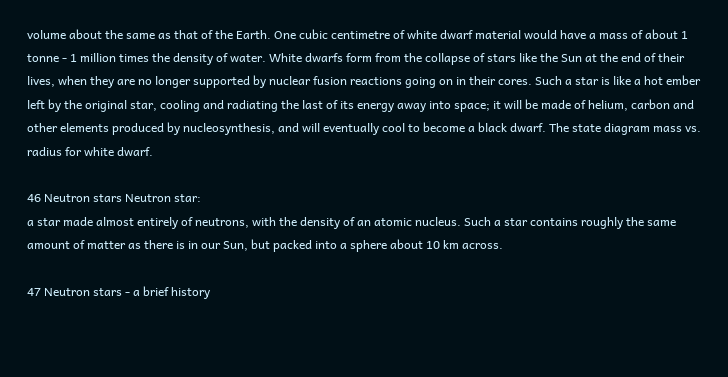volume about the same as that of the Earth. One cubic centimetre of white dwarf material would have a mass of about 1 tonne - 1 million times the density of water. White dwarfs form from the collapse of stars like the Sun at the end of their lives, when they are no longer supported by nuclear fusion reactions going on in their cores. Such a star is like a hot ember left by the original star, cooling and radiating the last of its energy away into space; it will be made of helium, carbon and other elements produced by nucleosynthesis, and will eventually cool to become a black dwarf. The state diagram mass vs. radius for white dwarf.

46 Neutron stars Neutron star:
a star made almost entirely of neutrons, with the density of an atomic nucleus. Such a star contains roughly the same amount of matter as there is in our Sun, but packed into a sphere about 10 km across.

47 Neutron stars - a brief history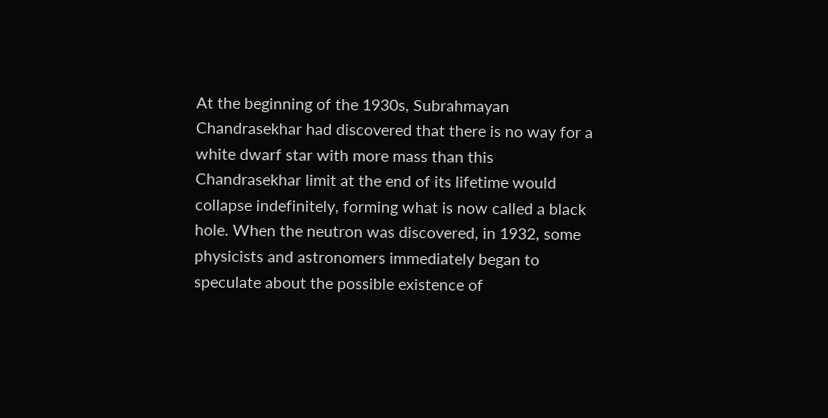At the beginning of the 1930s, Subrahmayan Chandrasekhar had discovered that there is no way for a white dwarf star with more mass than this Chandrasekhar limit at the end of its lifetime would collapse indefinitely, forming what is now called a black hole. When the neutron was discovered, in 1932, some physicists and astronomers immediately began to speculate about the possible existence of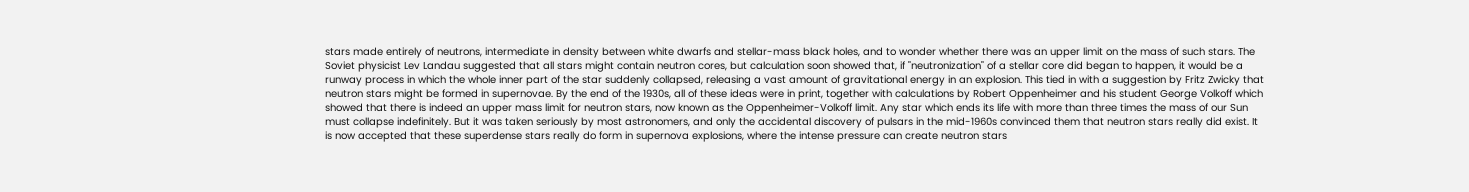stars made entirely of neutrons, intermediate in density between white dwarfs and stellar-mass black holes, and to wonder whether there was an upper limit on the mass of such stars. The Soviet physicist Lev Landau suggested that all stars might contain neutron cores, but calculation soon showed that, if "neutronization" of a stellar core did began to happen, it would be a runway process in which the whole inner part of the star suddenly collapsed, releasing a vast amount of gravitational energy in an explosion. This tied in with a suggestion by Fritz Zwicky that neutron stars might be formed in supernovae. By the end of the 1930s, all of these ideas were in print, together with calculations by Robert Oppenheimer and his student George Volkoff which showed that there is indeed an upper mass limit for neutron stars, now known as the Oppenheimer-Volkoff limit. Any star which ends its life with more than three times the mass of our Sun must collapse indefinitely. But it was taken seriously by most astronomers, and only the accidental discovery of pulsars in the mid-1960s convinced them that neutron stars really did exist. It is now accepted that these superdense stars really do form in supernova explosions, where the intense pressure can create neutron stars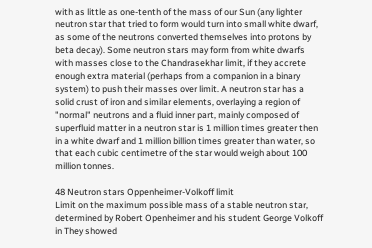with as little as one-tenth of the mass of our Sun (any lighter neutron star that tried to form would turn into small white dwarf, as some of the neutrons converted themselves into protons by beta decay). Some neutron stars may form from white dwarfs with masses close to the Chandrasekhar limit, if they accrete enough extra material (perhaps from a companion in a binary system) to push their masses over limit. A neutron star has a solid crust of iron and similar elements, overlaying a region of "normal" neutrons and a fluid inner part, mainly composed of superfluid matter in a neutron star is 1 million times greater then in a white dwarf and 1 million billion times greater than water, so that each cubic centimetre of the star would weigh about 100 million tonnes.

48 Neutron stars Oppenheimer-Volkoff limit
Limit on the maximum possible mass of a stable neutron star, determined by Robert Openheimer and his student George Volkoff in They showed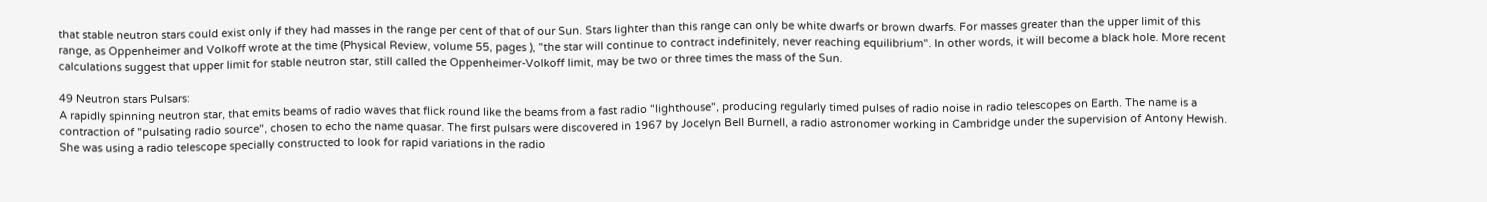that stable neutron stars could exist only if they had masses in the range per cent of that of our Sun. Stars lighter than this range can only be white dwarfs or brown dwarfs. For masses greater than the upper limit of this range, as Oppenheimer and Volkoff wrote at the time (Physical Review, volume 55, pages ), "the star will continue to contract indefinitely, never reaching equilibrium". In other words, it will become a black hole. More recent calculations suggest that upper limit for stable neutron star, still called the Oppenheimer-Volkoff limit, may be two or three times the mass of the Sun.

49 Neutron stars Pulsars:
A rapidly spinning neutron star, that emits beams of radio waves that flick round like the beams from a fast radio "lighthouse", producing regularly timed pulses of radio noise in radio telescopes on Earth. The name is a contraction of "pulsating radio source", chosen to echo the name quasar. The first pulsars were discovered in 1967 by Jocelyn Bell Burnell, a radio astronomer working in Cambridge under the supervision of Antony Hewish. She was using a radio telescope specially constructed to look for rapid variations in the radio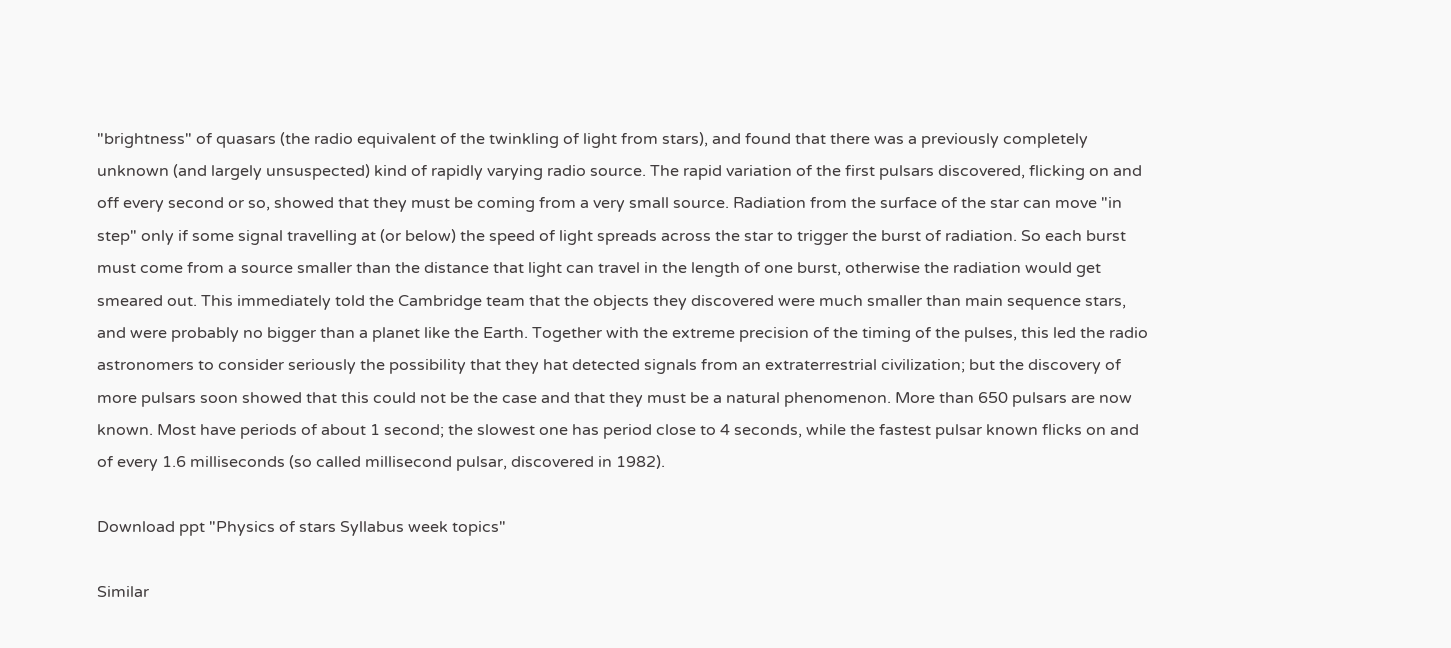"brightness" of quasars (the radio equivalent of the twinkling of light from stars), and found that there was a previously completely unknown (and largely unsuspected) kind of rapidly varying radio source. The rapid variation of the first pulsars discovered, flicking on and off every second or so, showed that they must be coming from a very small source. Radiation from the surface of the star can move "in step" only if some signal travelling at (or below) the speed of light spreads across the star to trigger the burst of radiation. So each burst must come from a source smaller than the distance that light can travel in the length of one burst, otherwise the radiation would get smeared out. This immediately told the Cambridge team that the objects they discovered were much smaller than main sequence stars, and were probably no bigger than a planet like the Earth. Together with the extreme precision of the timing of the pulses, this led the radio astronomers to consider seriously the possibility that they hat detected signals from an extraterrestrial civilization; but the discovery of more pulsars soon showed that this could not be the case and that they must be a natural phenomenon. More than 650 pulsars are now known. Most have periods of about 1 second; the slowest one has period close to 4 seconds, while the fastest pulsar known flicks on and of every 1.6 milliseconds (so called millisecond pulsar, discovered in 1982).

Download ppt "Physics of stars Syllabus week topics"

Similar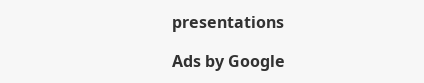presentations

Ads by Google